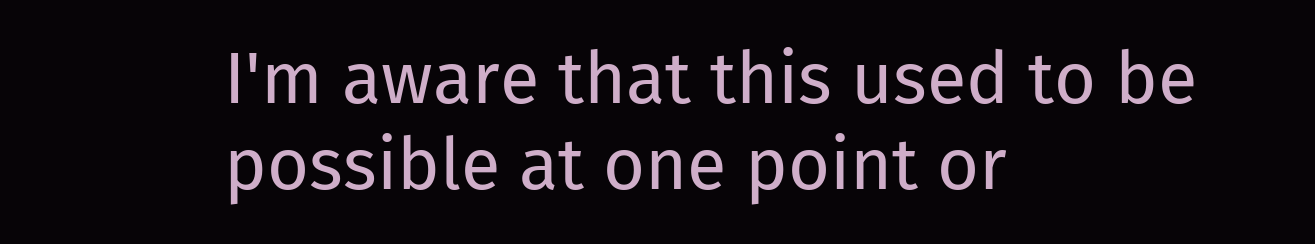I'm aware that this used to be possible at one point or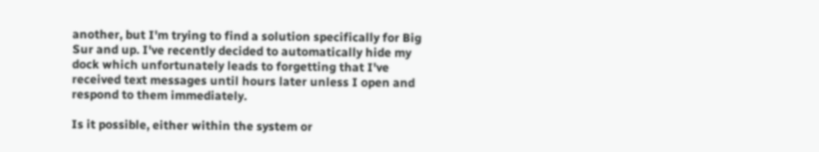another, but I'm trying to find a solution specifically for Big Sur and up. I've recently decided to automatically hide my dock which unfortunately leads to forgetting that I've received text messages until hours later unless I open and respond to them immediately.

Is it possible, either within the system or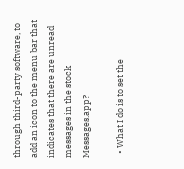through third-party software, to add an icon to the menu bar that indicates that there are unread messages in the stock Messages.app?

  • What I do is to set the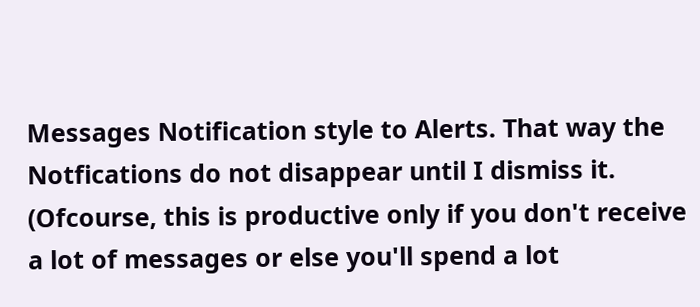Messages Notification style to Alerts. That way the Notfications do not disappear until I dismiss it. (Ofcourse, this is productive only if you don't receive a lot of messages or else you'll spend a lot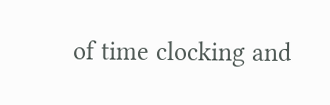of time clocking and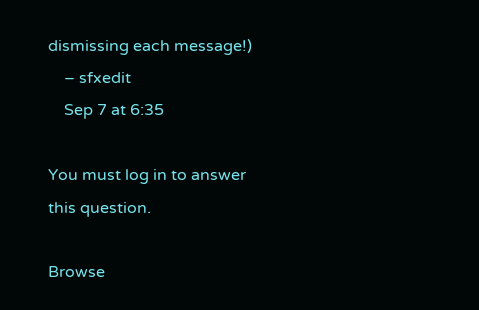dismissing each message!)
    – sfxedit
    Sep 7 at 6:35

You must log in to answer this question.

Browse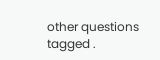other questions tagged .